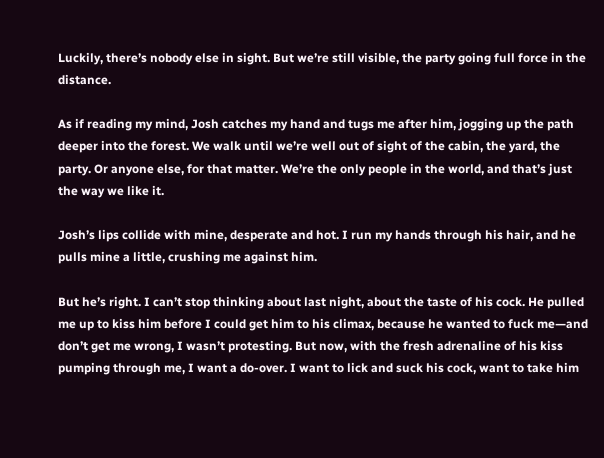Luckily, there’s nobody else in sight. But we’re still visible, the party going full force in the distance.

As if reading my mind, Josh catches my hand and tugs me after him, jogging up the path deeper into the forest. We walk until we’re well out of sight of the cabin, the yard, the party. Or anyone else, for that matter. We’re the only people in the world, and that’s just the way we like it.

Josh’s lips collide with mine, desperate and hot. I run my hands through his hair, and he pulls mine a little, crushing me against him.

But he’s right. I can’t stop thinking about last night, about the taste of his cock. He pulled me up to kiss him before I could get him to his climax, because he wanted to fuck me—and don’t get me wrong, I wasn’t protesting. But now, with the fresh adrenaline of his kiss pumping through me, I want a do-over. I want to lick and suck his cock, want to take him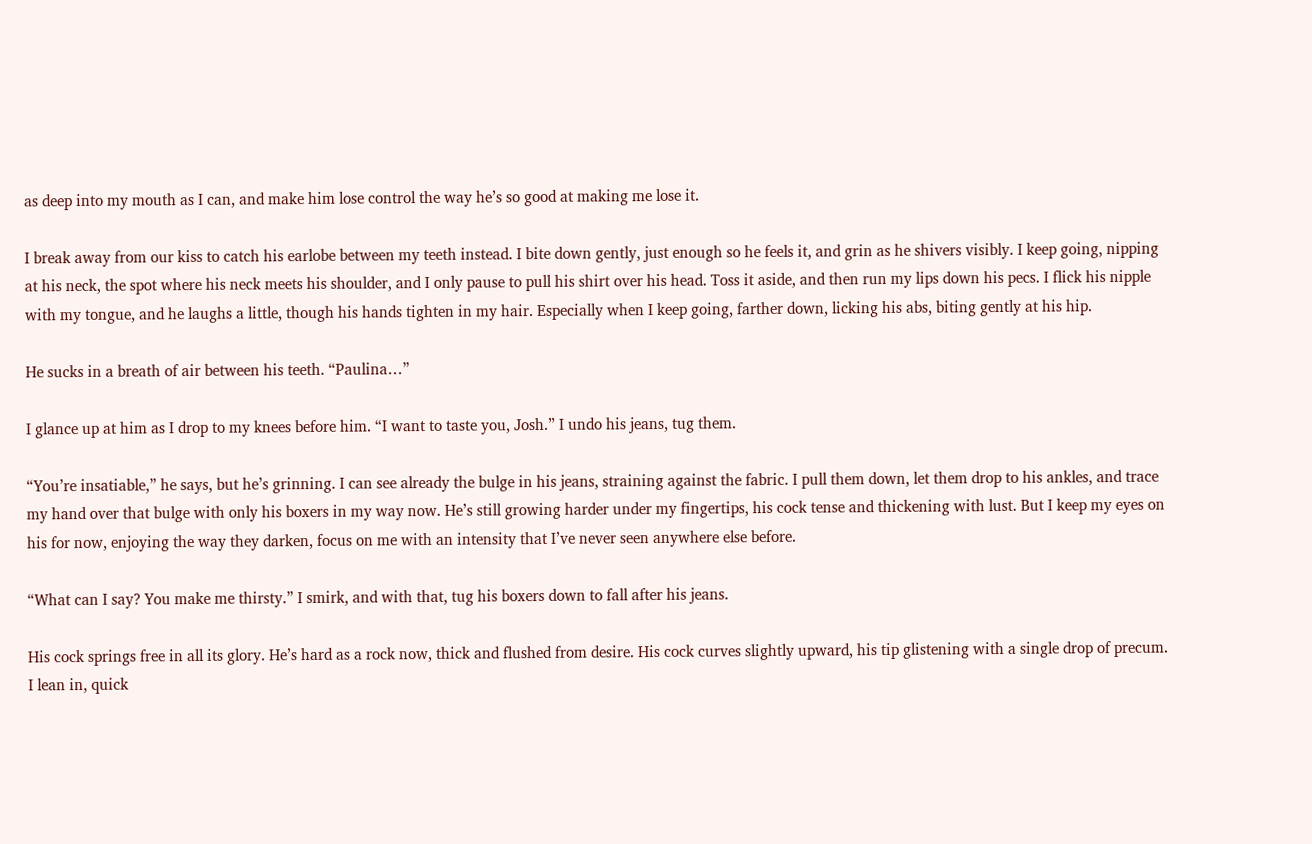as deep into my mouth as I can, and make him lose control the way he’s so good at making me lose it.

I break away from our kiss to catch his earlobe between my teeth instead. I bite down gently, just enough so he feels it, and grin as he shivers visibly. I keep going, nipping at his neck, the spot where his neck meets his shoulder, and I only pause to pull his shirt over his head. Toss it aside, and then run my lips down his pecs. I flick his nipple with my tongue, and he laughs a little, though his hands tighten in my hair. Especially when I keep going, farther down, licking his abs, biting gently at his hip.

He sucks in a breath of air between his teeth. “Paulina…”

I glance up at him as I drop to my knees before him. “I want to taste you, Josh.” I undo his jeans, tug them.

“You’re insatiable,” he says, but he’s grinning. I can see already the bulge in his jeans, straining against the fabric. I pull them down, let them drop to his ankles, and trace my hand over that bulge with only his boxers in my way now. He’s still growing harder under my fingertips, his cock tense and thickening with lust. But I keep my eyes on his for now, enjoying the way they darken, focus on me with an intensity that I’ve never seen anywhere else before.

“What can I say? You make me thirsty.” I smirk, and with that, tug his boxers down to fall after his jeans.

His cock springs free in all its glory. He’s hard as a rock now, thick and flushed from desire. His cock curves slightly upward, his tip glistening with a single drop of precum. I lean in, quick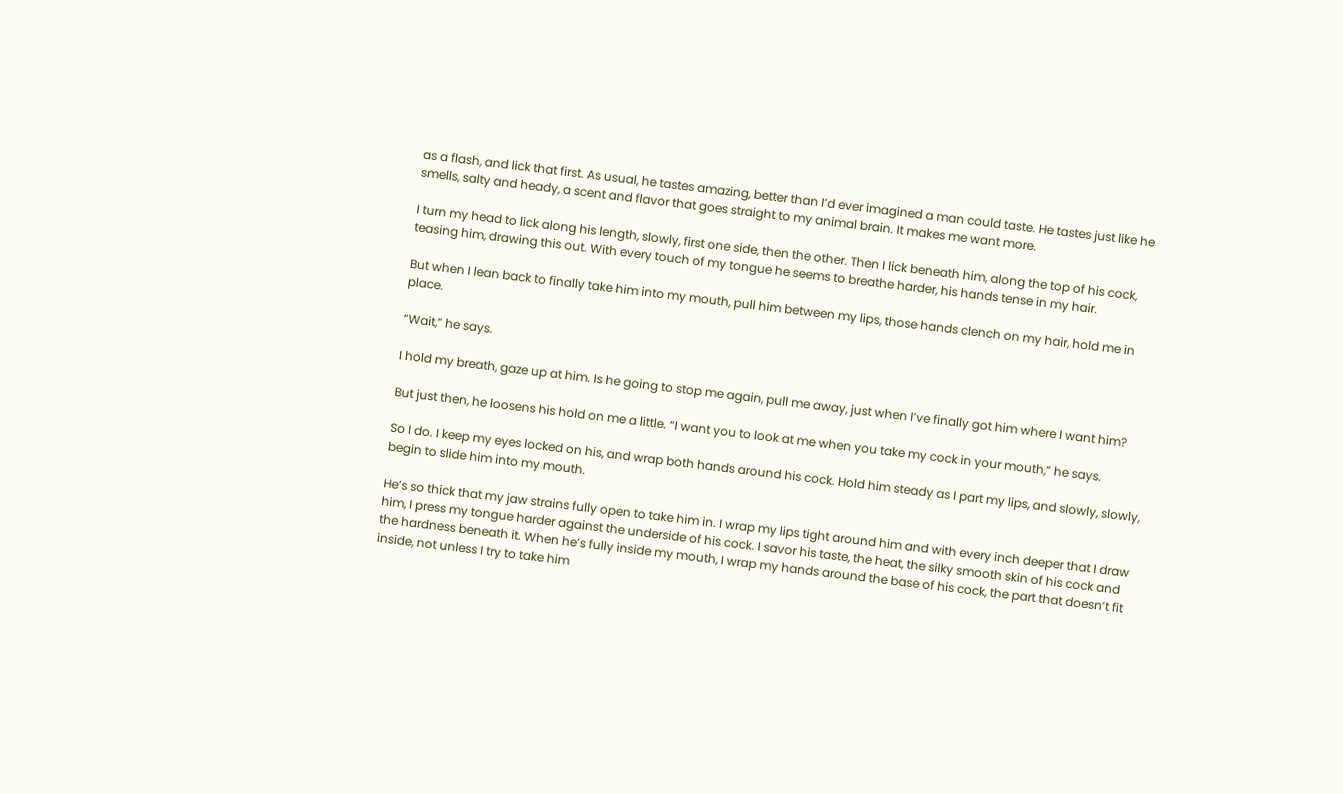as a flash, and lick that first. As usual, he tastes amazing, better than I’d ever imagined a man could taste. He tastes just like he smells, salty and heady, a scent and flavor that goes straight to my animal brain. It makes me want more.

I turn my head to lick along his length, slowly, first one side, then the other. Then I lick beneath him, along the top of his cock, teasing him, drawing this out. With every touch of my tongue he seems to breathe harder, his hands tense in my hair.

But when I lean back to finally take him into my mouth, pull him between my lips, those hands clench on my hair, hold me in place.

“Wait,” he says.

I hold my breath, gaze up at him. Is he going to stop me again, pull me away, just when I’ve finally got him where I want him?

But just then, he loosens his hold on me a little. “I want you to look at me when you take my cock in your mouth,” he says.

So I do. I keep my eyes locked on his, and wrap both hands around his cock. Hold him steady as I part my lips, and slowly, slowly, begin to slide him into my mouth.

He’s so thick that my jaw strains fully open to take him in. I wrap my lips tight around him and with every inch deeper that I draw him, I press my tongue harder against the underside of his cock. I savor his taste, the heat, the silky smooth skin of his cock and the hardness beneath it. When he’s fully inside my mouth, I wrap my hands around the base of his cock, the part that doesn’t fit inside, not unless I try to take him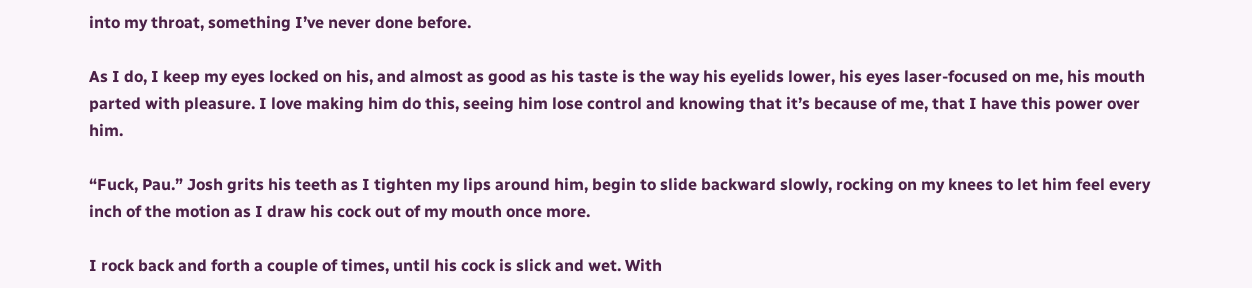into my throat, something I’ve never done before.

As I do, I keep my eyes locked on his, and almost as good as his taste is the way his eyelids lower, his eyes laser-focused on me, his mouth parted with pleasure. I love making him do this, seeing him lose control and knowing that it’s because of me, that I have this power over him.

“Fuck, Pau.” Josh grits his teeth as I tighten my lips around him, begin to slide backward slowly, rocking on my knees to let him feel every inch of the motion as I draw his cock out of my mouth once more.

I rock back and forth a couple of times, until his cock is slick and wet. With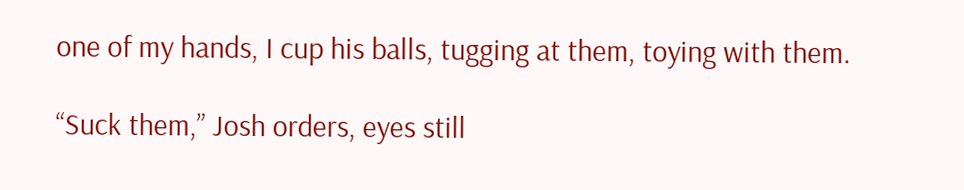one of my hands, I cup his balls, tugging at them, toying with them.

“Suck them,” Josh orders, eyes still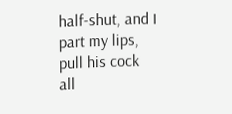half-shut, and I part my lips, pull his cock all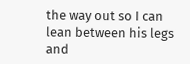the way out so I can lean between his legs and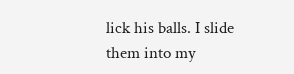lick his balls. I slide them into my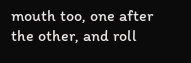mouth too, one after the other, and roll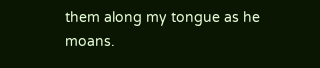them along my tongue as he moans.